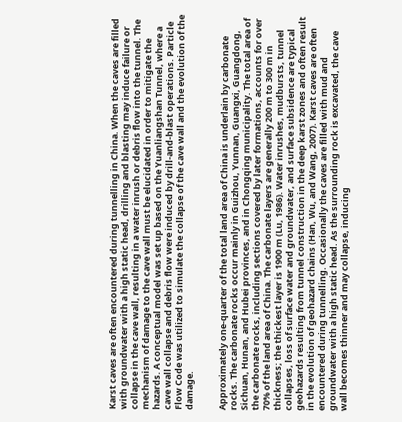Karst caves are often encountered during tunnelling in China. When the caves are filled with groundwater with a high static head, drilling and blasting may induce failure or collapse in the cave wall, resulting in a water inrush or debris flow into the tunnel. The mechanism of damage to the cave wall must be elucidated in order to mitigate the hazards. A conceptual model was set up based on the Yuanliangshan Tunnel, where a cave wall collapse and debris flow were induced by drill-and-blast operations. Particle Flow Code was utilized to simulate the collapse of the cave wall and the evolution of the damage.


Approximately one-quarter of the total land area of China is underlain by carbonate rocks. The carbonate rocks occur mainly in Guizhou, Yunnan, Guangxi, Guangdong, Sichuan, Hunan, and Hubei provinces, and in Chongqing municipality. The total area of the carbonate rocks, including sections covered by later formations, accounts for over 70% of the land area of China. The carbonate layers are generally 200 m to 300 m in thickness; the thickest layer is 1900 m (Lu, 1986). Water inrushes, mudbursts, tunnel collapses, loss of surface water and groundwater, and surface subsidence are typical geohazards resulting from tunnel construction in the deep karst zones and often result in the evolution of geohazard chains (Han, Wu, and Wang, 2007). Karst caves are often encountered during tunnelling. Occasionally the caves are filled with mud and groundwater with a high static head. As the surrounding rock is excavated, the cave wall becomes thinner and may collapse, inducing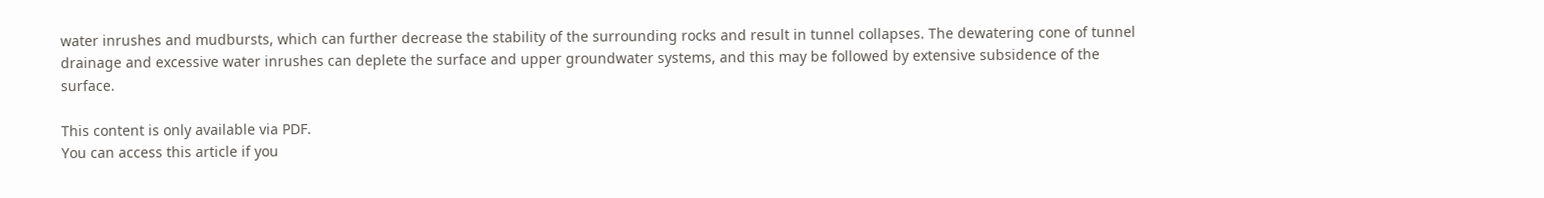water inrushes and mudbursts, which can further decrease the stability of the surrounding rocks and result in tunnel collapses. The dewatering cone of tunnel drainage and excessive water inrushes can deplete the surface and upper groundwater systems, and this may be followed by extensive subsidence of the surface.

This content is only available via PDF.
You can access this article if you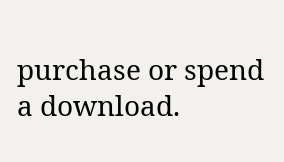purchase or spend a download.